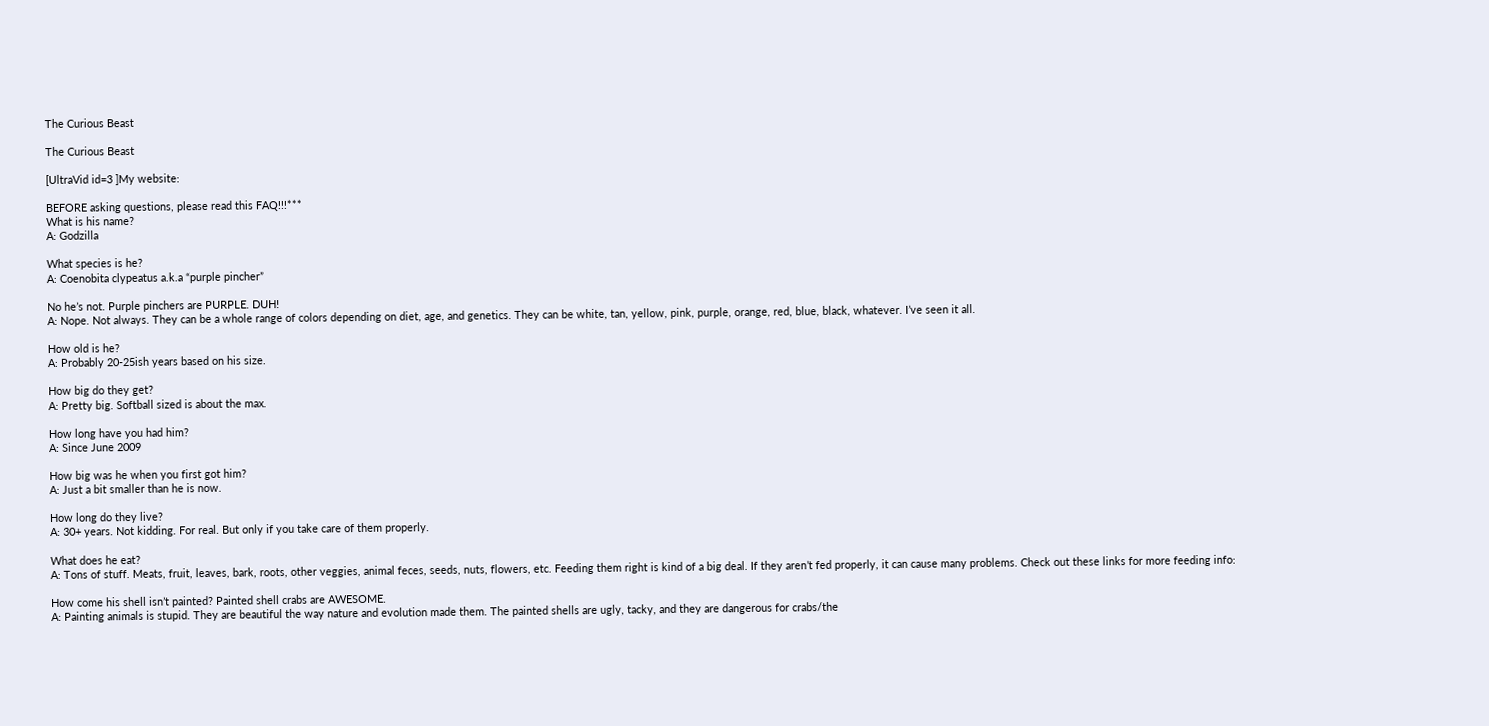The Curious Beast

The Curious Beast

[UltraVid id=3 ]My website:

BEFORE asking questions, please read this FAQ!!!***
What is his name?
A: Godzilla

What species is he?
A: Coenobita clypeatus a.k.a “purple pincher”

No he’s not. Purple pinchers are PURPLE. DUH!
A: Nope. Not always. They can be a whole range of colors depending on diet, age, and genetics. They can be white, tan, yellow, pink, purple, orange, red, blue, black, whatever. I’ve seen it all.

How old is he?
A: Probably 20-25ish years based on his size.

How big do they get?
A: Pretty big. Softball sized is about the max.

How long have you had him?
A: Since June 2009

How big was he when you first got him?
A: Just a bit smaller than he is now.

How long do they live?
A: 30+ years. Not kidding. For real. But only if you take care of them properly.

What does he eat?
A: Tons of stuff. Meats, fruit, leaves, bark, roots, other veggies, animal feces, seeds, nuts, flowers, etc. Feeding them right is kind of a big deal. If they aren’t fed properly, it can cause many problems. Check out these links for more feeding info:

How come his shell isn’t painted? Painted shell crabs are AWESOME.
A: Painting animals is stupid. They are beautiful the way nature and evolution made them. The painted shells are ugly, tacky, and they are dangerous for crabs/the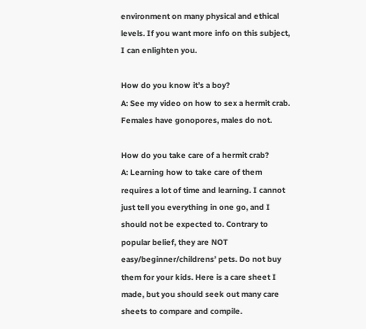environment on many physical and ethical levels. If you want more info on this subject, I can enlighten you.

How do you know it’s a boy?
A: See my video on how to sex a hermit crab. Females have gonopores, males do not.

How do you take care of a hermit crab?
A: Learning how to take care of them requires a lot of time and learning. I cannot just tell you everything in one go, and I should not be expected to. Contrary to popular belief, they are NOT easy/beginner/childrens’ pets. Do not buy them for your kids. Here is a care sheet I made, but you should seek out many care sheets to compare and compile.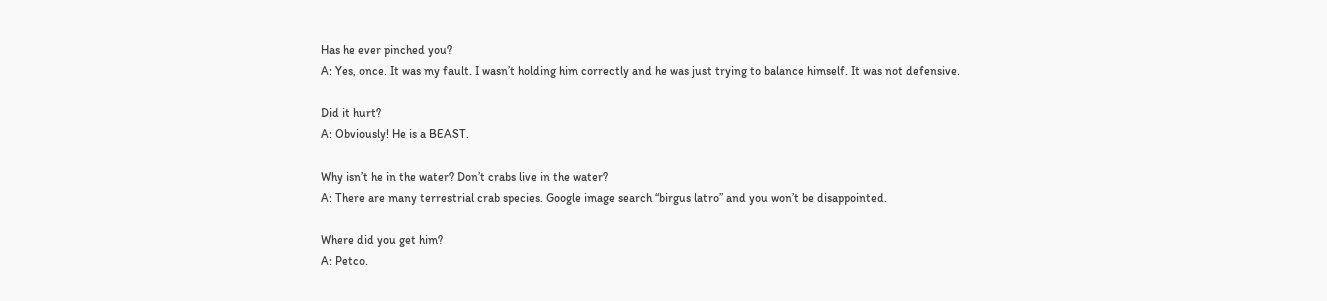Has he ever pinched you?
A: Yes, once. It was my fault. I wasn’t holding him correctly and he was just trying to balance himself. It was not defensive.

Did it hurt?
A: Obviously! He is a BEAST.

Why isn’t he in the water? Don’t crabs live in the water?
A: There are many terrestrial crab species. Google image search “birgus latro” and you won’t be disappointed.

Where did you get him?
A: Petco.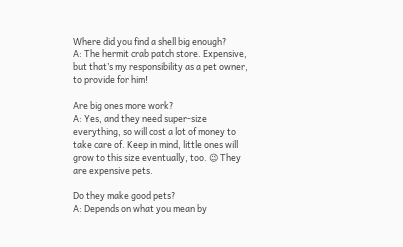Where did you find a shell big enough?
A: The hermit crab patch store. Expensive, but that’s my responsibility as a pet owner, to provide for him!

Are big ones more work?
A: Yes, and they need super-size everything, so will cost a lot of money to take care of. Keep in mind, little ones will grow to this size eventually, too. 😉 They are expensive pets.

Do they make good pets?
A: Depends on what you mean by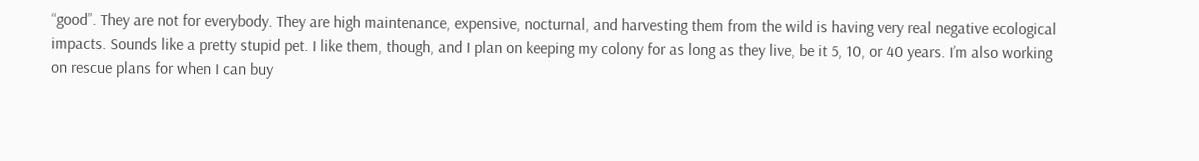“good”. They are not for everybody. They are high maintenance, expensive, nocturnal, and harvesting them from the wild is having very real negative ecological impacts. Sounds like a pretty stupid pet. I like them, though, and I plan on keeping my colony for as long as they live, be it 5, 10, or 40 years. I’m also working on rescue plans for when I can buy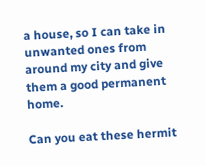a house, so I can take in unwanted ones from around my city and give them a good permanent home.

Can you eat these hermit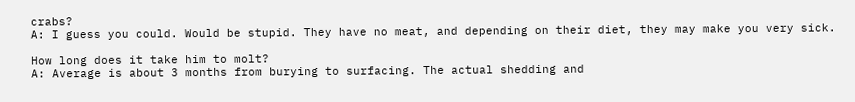crabs?
A: I guess you could. Would be stupid. They have no meat, and depending on their diet, they may make you very sick.

How long does it take him to molt?
A: Average is about 3 months from burying to surfacing. The actual shedding and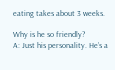eating takes about 3 weeks.

Why is he so friendly?
A: Just his personality. He’s a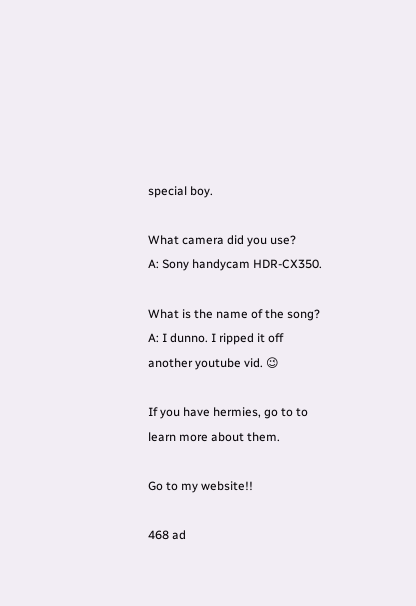special boy.

What camera did you use?
A: Sony handycam HDR-CX350.

What is the name of the song?
A: I dunno. I ripped it off another youtube vid. 😉

If you have hermies, go to to learn more about them.

Go to my website!!

468 ad